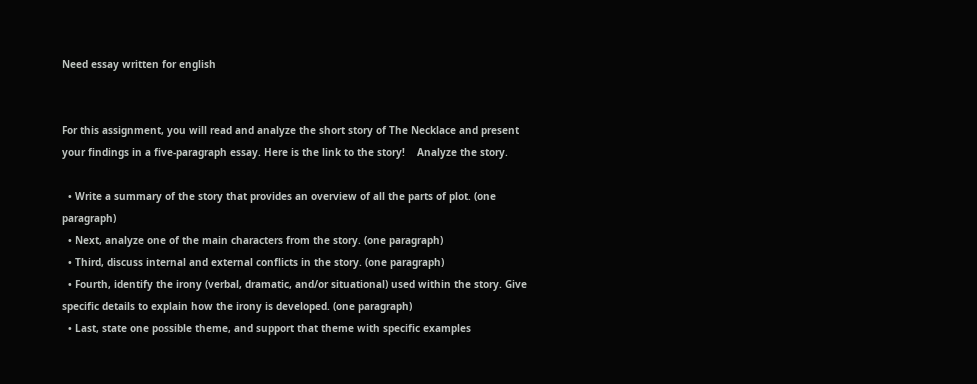Need essay written for english


For this assignment, you will read and analyze the short story of The Necklace and present your findings in a five-paragraph essay. Here is the link to the story!    Analyze the story.

  • Write a summary of the story that provides an overview of all the parts of plot. (one paragraph)
  • Next, analyze one of the main characters from the story. (one paragraph)
  • Third, discuss internal and external conflicts in the story. (one paragraph)
  • Fourth, identify the irony (verbal, dramatic, and/or situational) used within the story. Give specific details to explain how the irony is developed. (one paragraph)
  • Last, state one possible theme, and support that theme with specific examples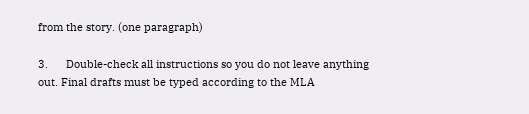from the story. (one paragraph)

3.      Double-check all instructions so you do not leave anything out. Final drafts must be typed according to the MLA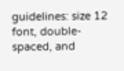guidelines: size 12 font, double-spaced, and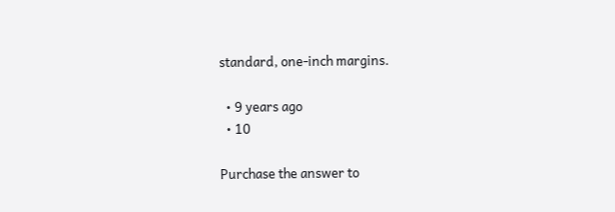standard, one-inch margins.

  • 9 years ago
  • 10

Purchase the answer to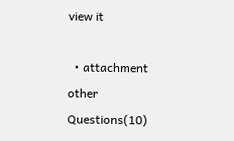view it

  • attachment
other Questions(10)